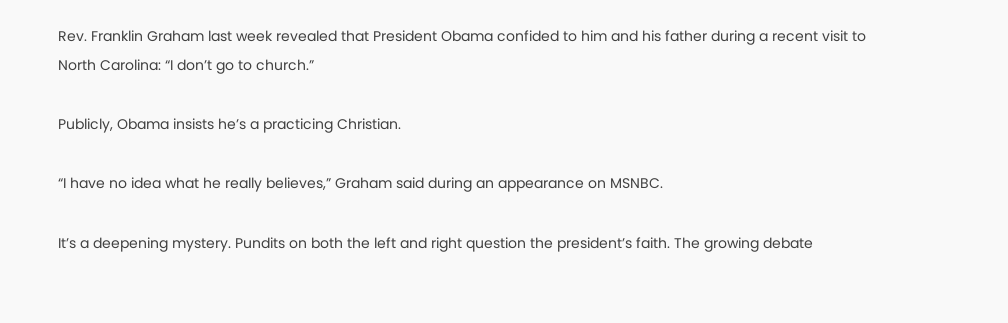Rev. Franklin Graham last week revealed that President Obama confided to him and his father during a recent visit to North Carolina: “I don’t go to church.”

Publicly, Obama insists he’s a practicing Christian.

“I have no idea what he really believes,” Graham said during an appearance on MSNBC.

It’s a deepening mystery. Pundits on both the left and right question the president’s faith. The growing debate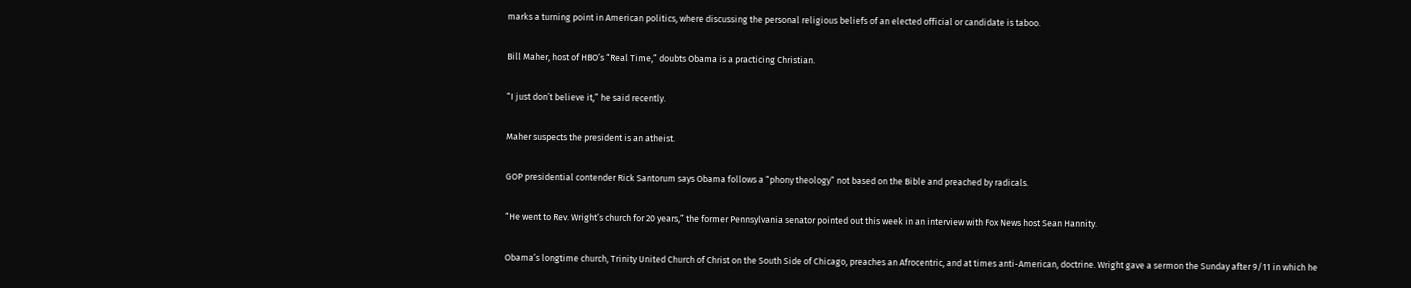marks a turning point in American politics, where discussing the personal religious beliefs of an elected official or candidate is taboo.

Bill Maher, host of HBO’s “Real Time,” doubts Obama is a practicing Christian.

“I just don’t believe it,” he said recently.

Maher suspects the president is an atheist.

GOP presidential contender Rick Santorum says Obama follows a “phony theology” not based on the Bible and preached by radicals.

“He went to Rev. Wright’s church for 20 years,” the former Pennsylvania senator pointed out this week in an interview with Fox News host Sean Hannity.

Obama’s longtime church, Trinity United Church of Christ on the South Side of Chicago, preaches an Afrocentric, and at times anti-American, doctrine. Wright gave a sermon the Sunday after 9/11 in which he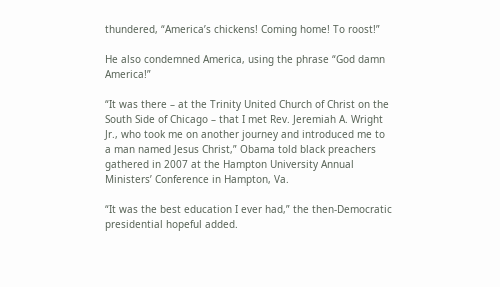thundered, “America’s chickens! Coming home! To roost!”

He also condemned America, using the phrase “God damn America!”

“It was there – at the Trinity United Church of Christ on the South Side of Chicago – that I met Rev. Jeremiah A. Wright Jr., who took me on another journey and introduced me to a man named Jesus Christ,” Obama told black preachers gathered in 2007 at the Hampton University Annual Ministers’ Conference in Hampton, Va.

“It was the best education I ever had,” the then-Democratic presidential hopeful added.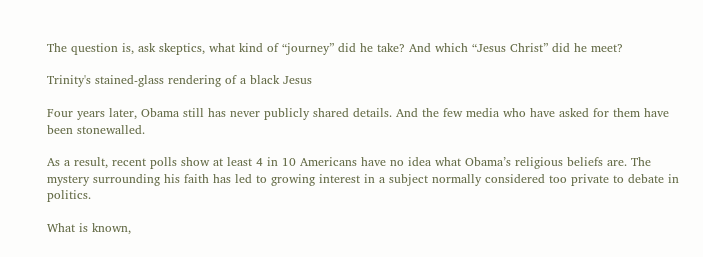The question is, ask skeptics, what kind of “journey” did he take? And which “Jesus Christ” did he meet?

Trinity's stained-glass rendering of a black Jesus

Four years later, Obama still has never publicly shared details. And the few media who have asked for them have been stonewalled.

As a result, recent polls show at least 4 in 10 Americans have no idea what Obama’s religious beliefs are. The mystery surrounding his faith has led to growing interest in a subject normally considered too private to debate in politics.

What is known,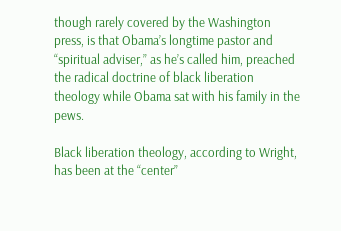though rarely covered by the Washington press, is that Obama’s longtime pastor and “spiritual adviser,” as he’s called him, preached the radical doctrine of black liberation theology while Obama sat with his family in the pews.

Black liberation theology, according to Wright, has been at the “center”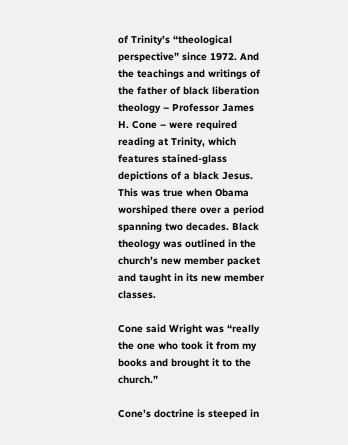of Trinity’s “theological perspective” since 1972. And the teachings and writings of the father of black liberation theology – Professor James H. Cone – were required reading at Trinity, which features stained-glass depictions of a black Jesus. This was true when Obama worshiped there over a period spanning two decades. Black theology was outlined in the church’s new member packet and taught in its new member classes.

Cone said Wright was “really the one who took it from my books and brought it to the church.”

Cone’s doctrine is steeped in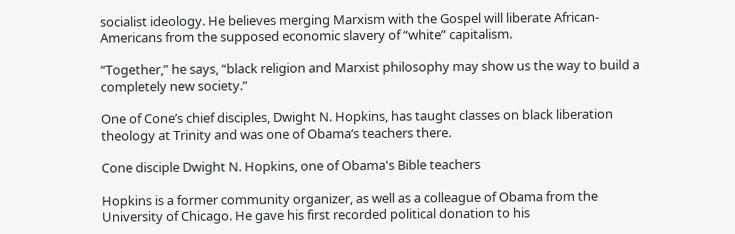socialist ideology. He believes merging Marxism with the Gospel will liberate African-Americans from the supposed economic slavery of “white” capitalism.

“Together,” he says, “black religion and Marxist philosophy may show us the way to build a completely new society.”

One of Cone’s chief disciples, Dwight N. Hopkins, has taught classes on black liberation theology at Trinity and was one of Obama’s teachers there.

Cone disciple Dwight N. Hopkins, one of Obama's Bible teachers

Hopkins is a former community organizer, as well as a colleague of Obama from the University of Chicago. He gave his first recorded political donation to his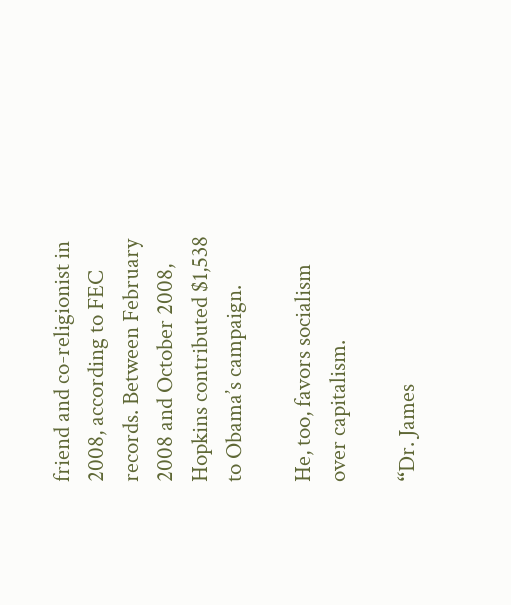friend and co-religionist in 2008, according to FEC records. Between February 2008 and October 2008, Hopkins contributed $1,538 to Obama’s campaign.

He, too, favors socialism over capitalism.

“Dr. James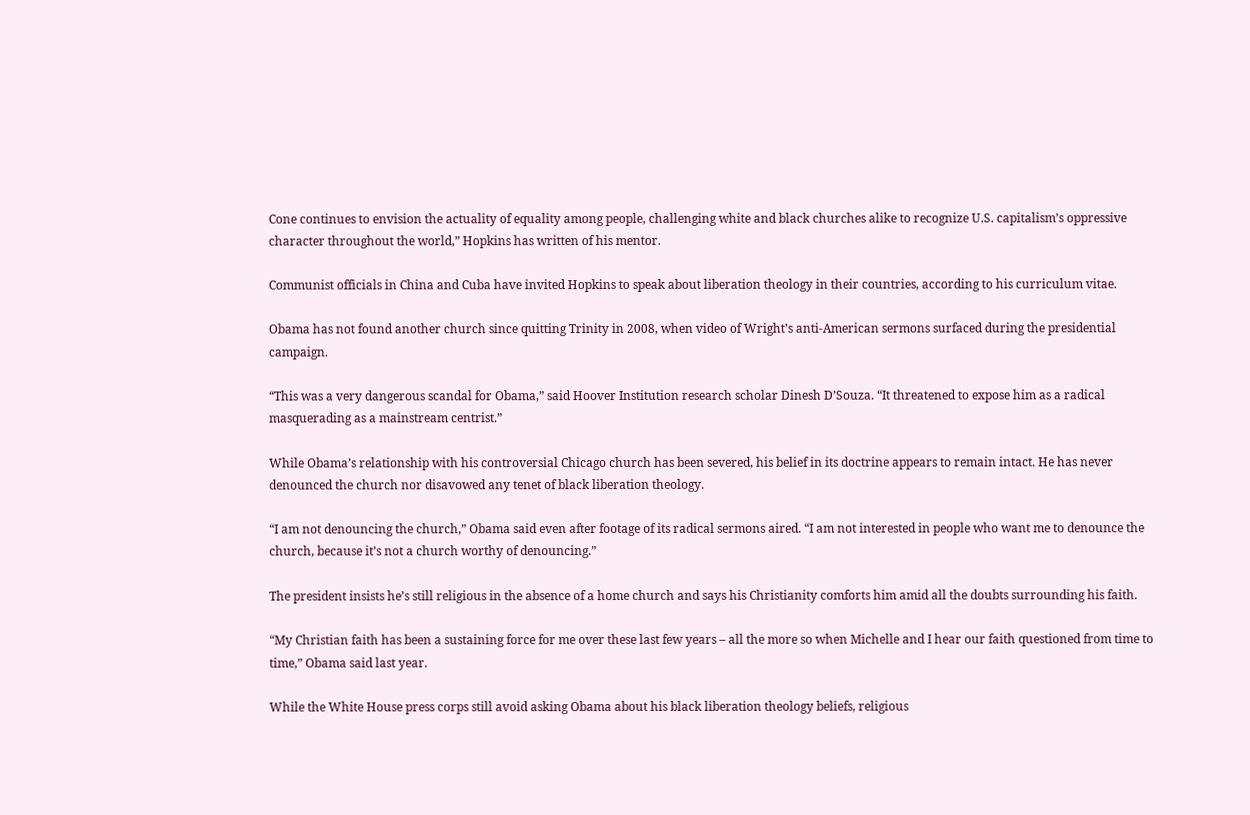Cone continues to envision the actuality of equality among people, challenging white and black churches alike to recognize U.S. capitalism’s oppressive character throughout the world,” Hopkins has written of his mentor.

Communist officials in China and Cuba have invited Hopkins to speak about liberation theology in their countries, according to his curriculum vitae.

Obama has not found another church since quitting Trinity in 2008, when video of Wright’s anti-American sermons surfaced during the presidential campaign.

“This was a very dangerous scandal for Obama,” said Hoover Institution research scholar Dinesh D’Souza. “It threatened to expose him as a radical masquerading as a mainstream centrist.”

While Obama’s relationship with his controversial Chicago church has been severed, his belief in its doctrine appears to remain intact. He has never denounced the church nor disavowed any tenet of black liberation theology.

“I am not denouncing the church,” Obama said even after footage of its radical sermons aired. “I am not interested in people who want me to denounce the church, because it’s not a church worthy of denouncing.”

The president insists he’s still religious in the absence of a home church and says his Christianity comforts him amid all the doubts surrounding his faith.

“My Christian faith has been a sustaining force for me over these last few years – all the more so when Michelle and I hear our faith questioned from time to time,” Obama said last year.

While the White House press corps still avoid asking Obama about his black liberation theology beliefs, religious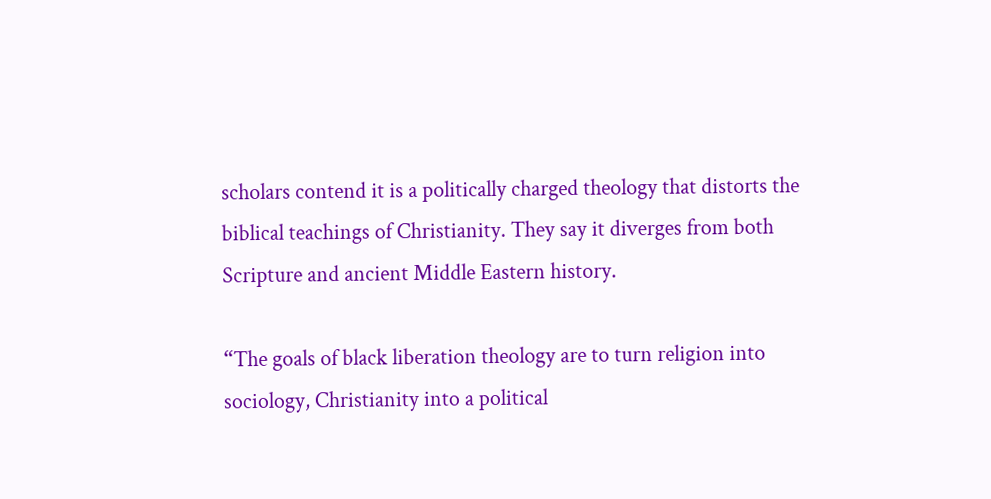scholars contend it is a politically charged theology that distorts the biblical teachings of Christianity. They say it diverges from both Scripture and ancient Middle Eastern history.

“The goals of black liberation theology are to turn religion into sociology, Christianity into a political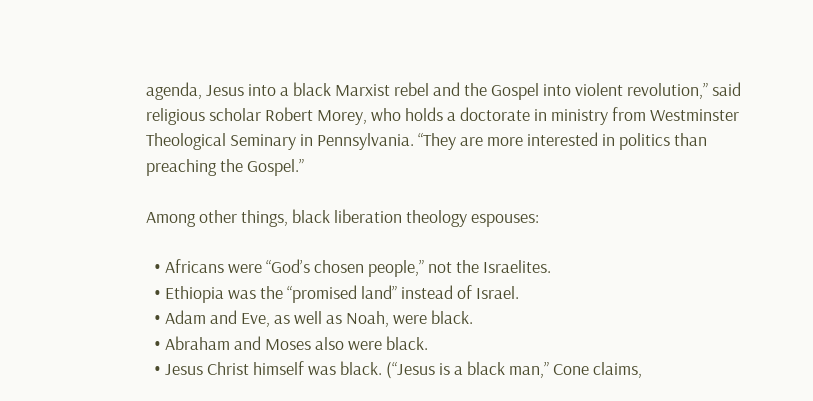agenda, Jesus into a black Marxist rebel and the Gospel into violent revolution,” said religious scholar Robert Morey, who holds a doctorate in ministry from Westminster Theological Seminary in Pennsylvania. “They are more interested in politics than preaching the Gospel.”

Among other things, black liberation theology espouses:

  • Africans were “God’s chosen people,” not the Israelites.
  • Ethiopia was the “promised land” instead of Israel.
  • Adam and Eve, as well as Noah, were black.
  • Abraham and Moses also were black.
  • Jesus Christ himself was black. (“Jesus is a black man,” Cone claims,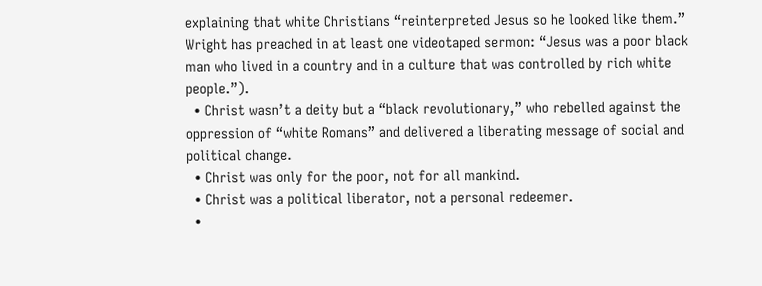explaining that white Christians “reinterpreted Jesus so he looked like them.” Wright has preached in at least one videotaped sermon: “Jesus was a poor black man who lived in a country and in a culture that was controlled by rich white people.”).
  • Christ wasn’t a deity but a “black revolutionary,” who rebelled against the oppression of “white Romans” and delivered a liberating message of social and political change.
  • Christ was only for the poor, not for all mankind.
  • Christ was a political liberator, not a personal redeemer.
  •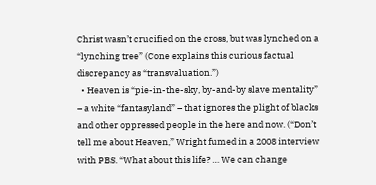Christ wasn’t crucified on the cross, but was lynched on a “lynching tree” (Cone explains this curious factual discrepancy as “transvaluation.”)
  • Heaven is “pie-in-the-sky, by-and-by slave mentality” – a white “fantasyland” – that ignores the plight of blacks and other oppressed people in the here and now. (“Don’t tell me about Heaven,” Wright fumed in a 2008 interview with PBS. “What about this life? … We can change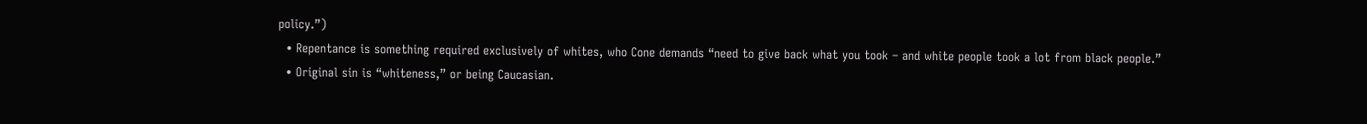policy.”)
  • Repentance is something required exclusively of whites, who Cone demands “need to give back what you took – and white people took a lot from black people.”
  • Original sin is “whiteness,” or being Caucasian.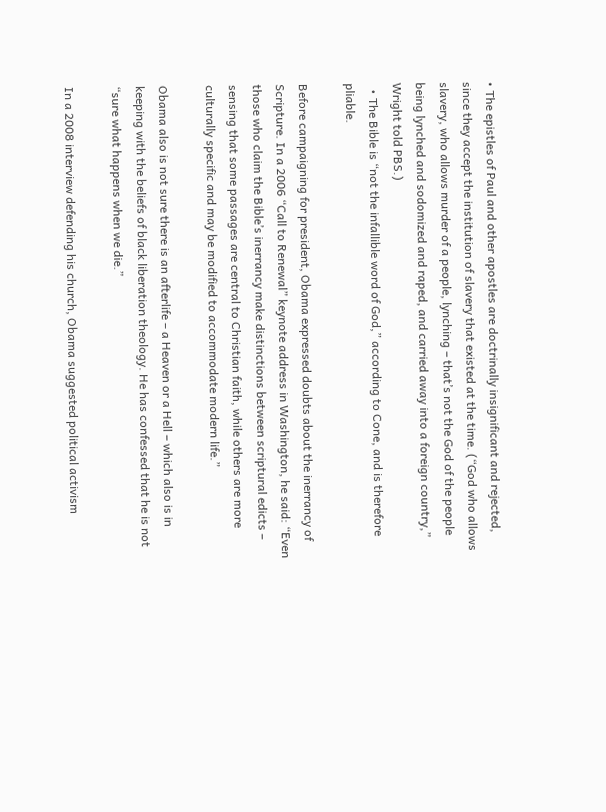• The epistles of Paul and other apostles are doctrinally insignificant and rejected, since they accept the institution of slavery that existed at the time. (“God who allows slavery, who allows murder of a people, lynching – that’s not the God of the people being lynched and sodomized and raped, and carried away into a foreign country,” Wright told PBS.)
  • The Bible is “not the infallible word of God,” according to Cone, and is therefore pliable.

Before campaigning for president, Obama expressed doubts about the inerrancy of Scripture. In a 2006 “Call to Renewal” keynote address in Washington, he said: “Even those who claim the Bible’s inerrancy make distinctions between scriptural edicts – sensing that some passages are central to Christian faith, while others are more culturally specific and may be modified to accommodate modern life.”

Obama also is not sure there is an afterlife – a Heaven or a Hell – which also is in keeping with the beliefs of black liberation theology. He has confessed that he is not “sure what happens when we die.”

In a 2008 interview defending his church, Obama suggested political activism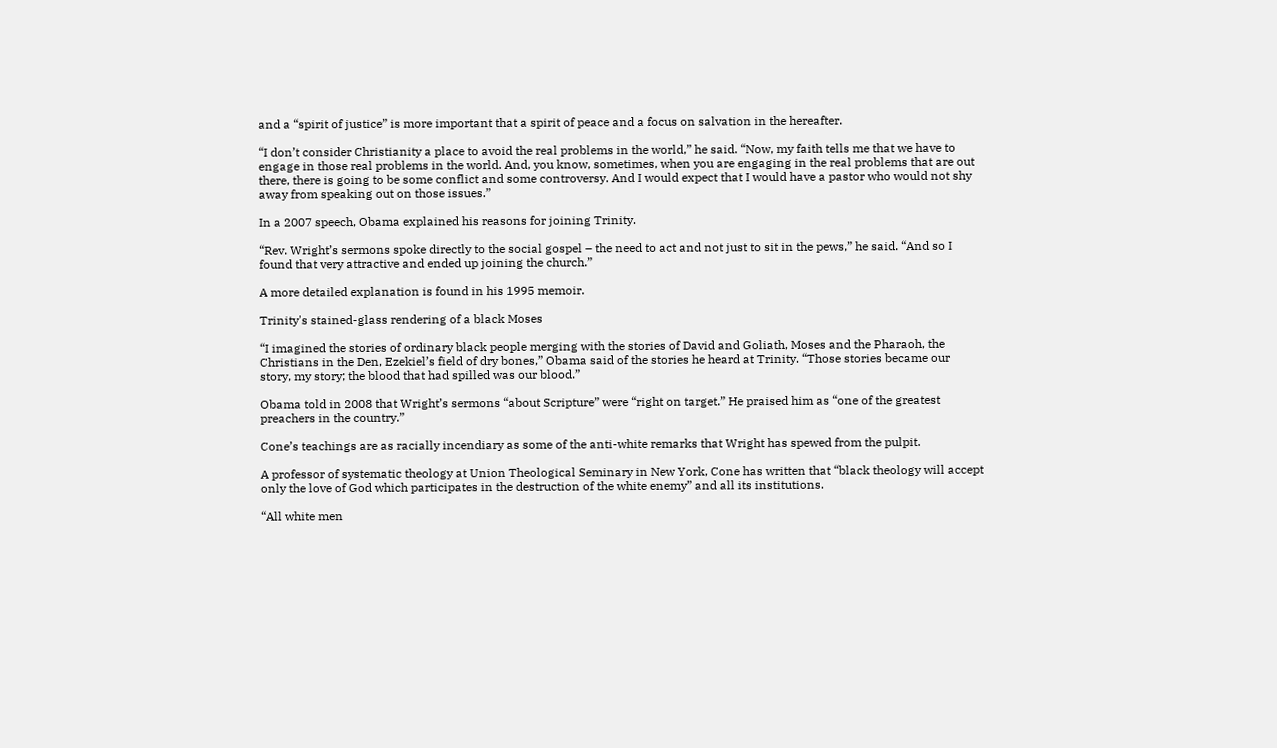and a “spirit of justice” is more important that a spirit of peace and a focus on salvation in the hereafter.

“I don’t consider Christianity a place to avoid the real problems in the world,” he said. “Now, my faith tells me that we have to engage in those real problems in the world. And, you know, sometimes, when you are engaging in the real problems that are out there, there is going to be some conflict and some controversy. And I would expect that I would have a pastor who would not shy away from speaking out on those issues.”

In a 2007 speech, Obama explained his reasons for joining Trinity.

“Rev. Wright’s sermons spoke directly to the social gospel – the need to act and not just to sit in the pews,” he said. “And so I found that very attractive and ended up joining the church.”

A more detailed explanation is found in his 1995 memoir.

Trinity's stained-glass rendering of a black Moses

“I imagined the stories of ordinary black people merging with the stories of David and Goliath, Moses and the Pharaoh, the Christians in the Den, Ezekiel’s field of dry bones,” Obama said of the stories he heard at Trinity. “Those stories became our story, my story; the blood that had spilled was our blood.”

Obama told in 2008 that Wright’s sermons “about Scripture” were “right on target.” He praised him as “one of the greatest preachers in the country.”

Cone’s teachings are as racially incendiary as some of the anti-white remarks that Wright has spewed from the pulpit.

A professor of systematic theology at Union Theological Seminary in New York, Cone has written that “black theology will accept only the love of God which participates in the destruction of the white enemy” and all its institutions.

“All white men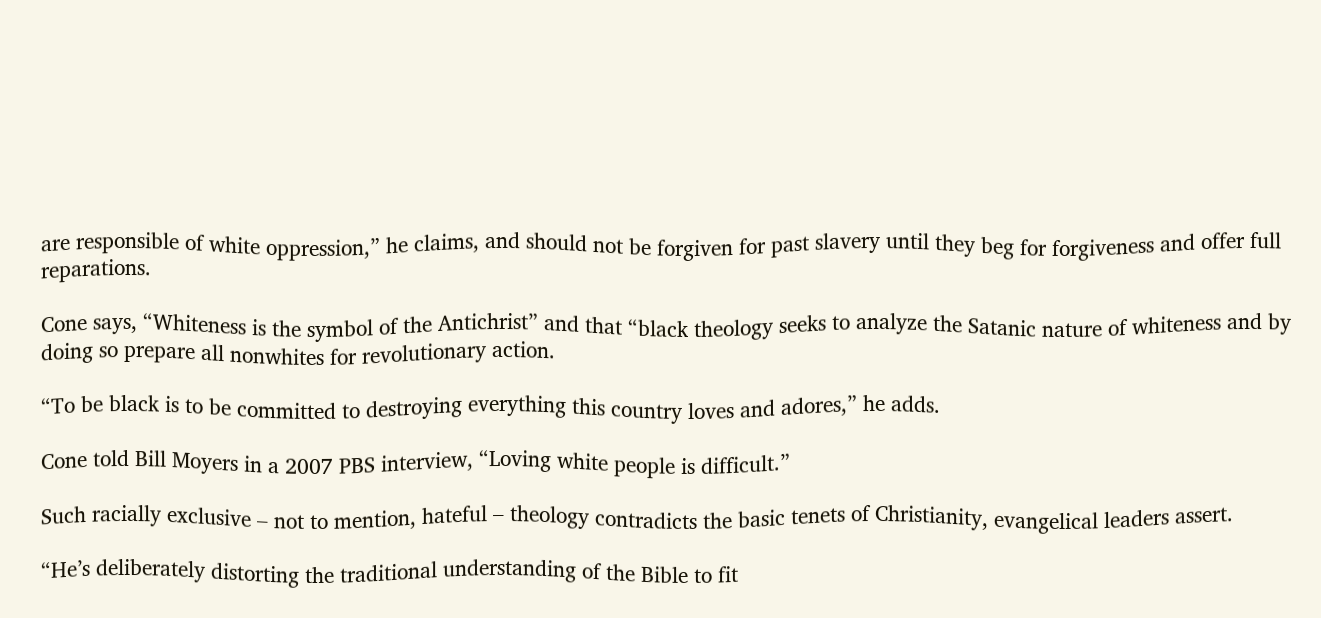are responsible of white oppression,” he claims, and should not be forgiven for past slavery until they beg for forgiveness and offer full reparations.

Cone says, “Whiteness is the symbol of the Antichrist” and that “black theology seeks to analyze the Satanic nature of whiteness and by doing so prepare all nonwhites for revolutionary action.

“To be black is to be committed to destroying everything this country loves and adores,” he adds.

Cone told Bill Moyers in a 2007 PBS interview, “Loving white people is difficult.”

Such racially exclusive – not to mention, hateful – theology contradicts the basic tenets of Christianity, evangelical leaders assert.

“He’s deliberately distorting the traditional understanding of the Bible to fit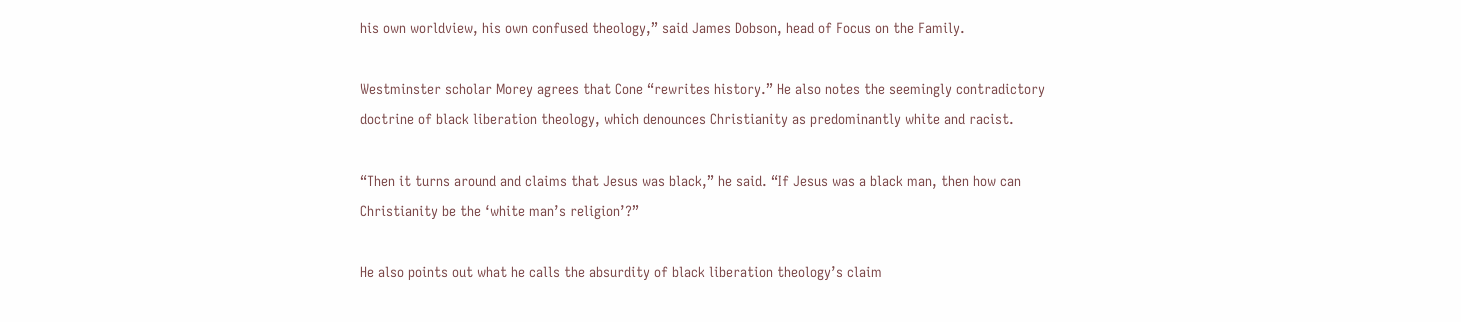his own worldview, his own confused theology,” said James Dobson, head of Focus on the Family.

Westminster scholar Morey agrees that Cone “rewrites history.” He also notes the seemingly contradictory doctrine of black liberation theology, which denounces Christianity as predominantly white and racist.

“Then it turns around and claims that Jesus was black,” he said. “If Jesus was a black man, then how can Christianity be the ‘white man’s religion’?”

He also points out what he calls the absurdity of black liberation theology’s claim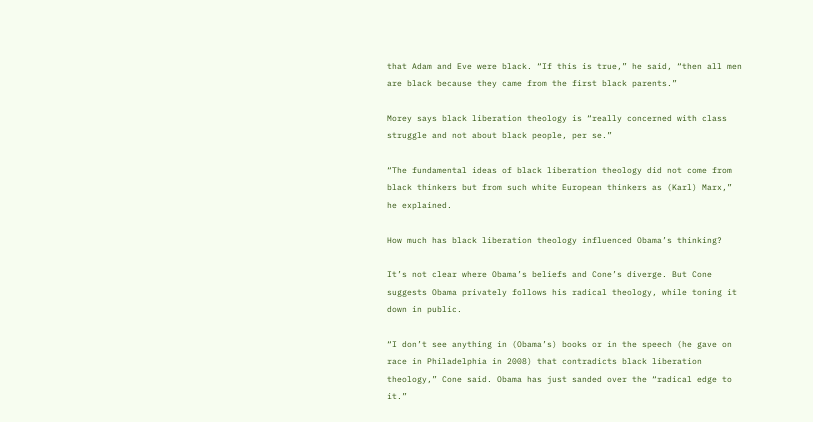that Adam and Eve were black. “If this is true,” he said, “then all men are black because they came from the first black parents.”

Morey says black liberation theology is “really concerned with class struggle and not about black people, per se.”

“The fundamental ideas of black liberation theology did not come from black thinkers but from such white European thinkers as (Karl) Marx,” he explained.

How much has black liberation theology influenced Obama’s thinking?

It’s not clear where Obama’s beliefs and Cone’s diverge. But Cone suggests Obama privately follows his radical theology, while toning it down in public.

“I don’t see anything in (Obama’s) books or in the speech (he gave on race in Philadelphia in 2008) that contradicts black liberation theology,” Cone said. Obama has just sanded over the “radical edge to it.”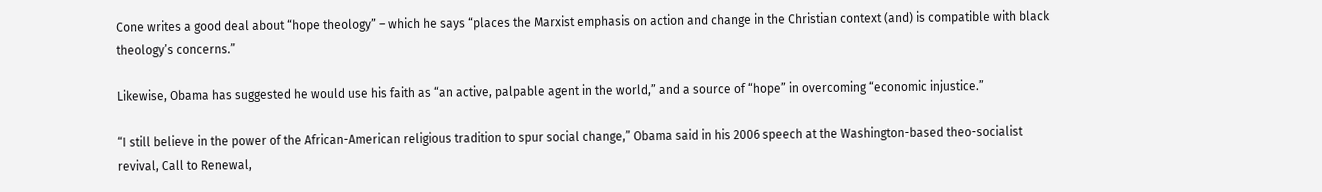Cone writes a good deal about “hope theology” – which he says “places the Marxist emphasis on action and change in the Christian context (and) is compatible with black theology’s concerns.”

Likewise, Obama has suggested he would use his faith as “an active, palpable agent in the world,” and a source of “hope” in overcoming “economic injustice.”

“I still believe in the power of the African-American religious tradition to spur social change,” Obama said in his 2006 speech at the Washington-based theo-socialist revival, Call to Renewal,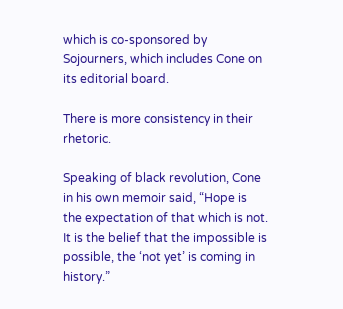which is co-sponsored by Sojourners, which includes Cone on its editorial board.

There is more consistency in their rhetoric.

Speaking of black revolution, Cone in his own memoir said, “Hope is the expectation of that which is not. It is the belief that the impossible is possible, the ‘not yet’ is coming in history.”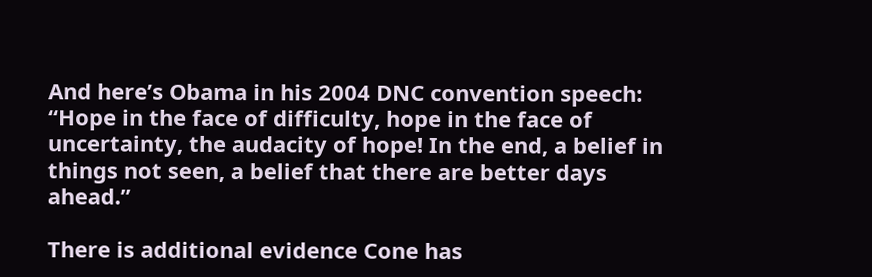And here’s Obama in his 2004 DNC convention speech: “Hope in the face of difficulty, hope in the face of uncertainty, the audacity of hope! In the end, a belief in things not seen, a belief that there are better days ahead.”

There is additional evidence Cone has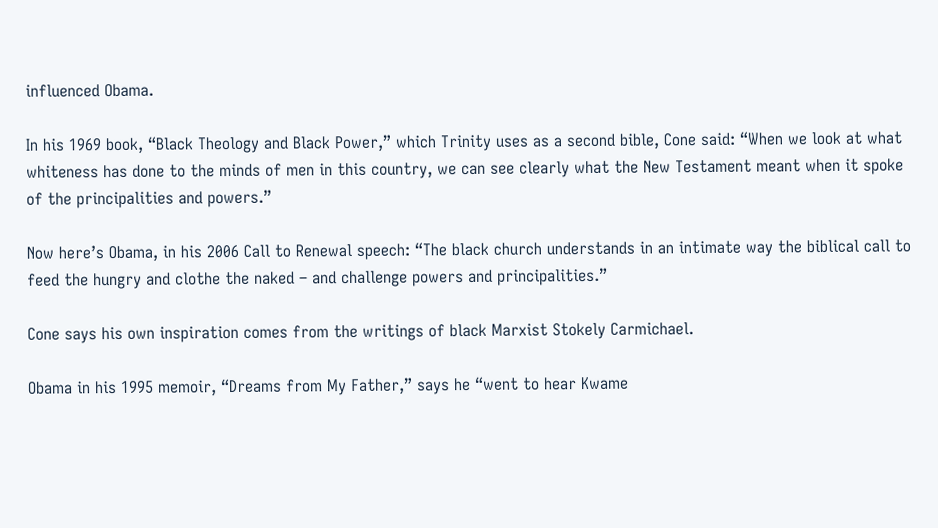influenced Obama.

In his 1969 book, “Black Theology and Black Power,” which Trinity uses as a second bible, Cone said: “When we look at what whiteness has done to the minds of men in this country, we can see clearly what the New Testament meant when it spoke of the principalities and powers.”

Now here’s Obama, in his 2006 Call to Renewal speech: “The black church understands in an intimate way the biblical call to feed the hungry and clothe the naked – and challenge powers and principalities.”

Cone says his own inspiration comes from the writings of black Marxist Stokely Carmichael.

Obama in his 1995 memoir, “Dreams from My Father,” says he “went to hear Kwame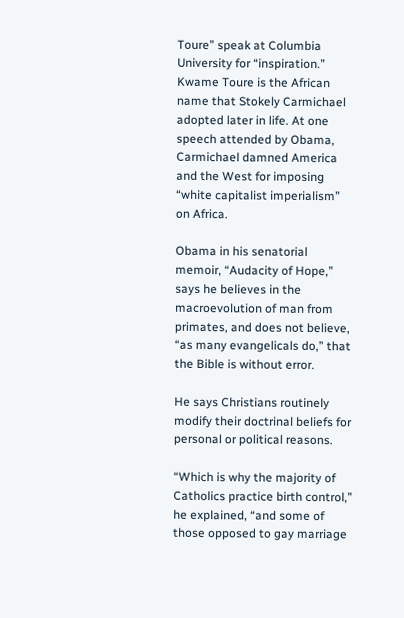Toure” speak at Columbia University for “inspiration.” Kwame Toure is the African name that Stokely Carmichael adopted later in life. At one speech attended by Obama, Carmichael damned America and the West for imposing “white capitalist imperialism” on Africa.

Obama in his senatorial memoir, “Audacity of Hope,” says he believes in the macroevolution of man from primates, and does not believe, “as many evangelicals do,” that the Bible is without error.

He says Christians routinely modify their doctrinal beliefs for personal or political reasons.

“Which is why the majority of Catholics practice birth control,” he explained, “and some of those opposed to gay marriage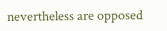nevertheless are opposed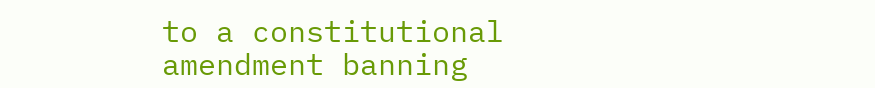to a constitutional amendment banning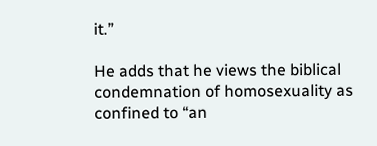it.”

He adds that he views the biblical condemnation of homosexuality as confined to “an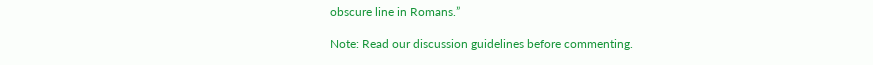obscure line in Romans.”

Note: Read our discussion guidelines before commenting.